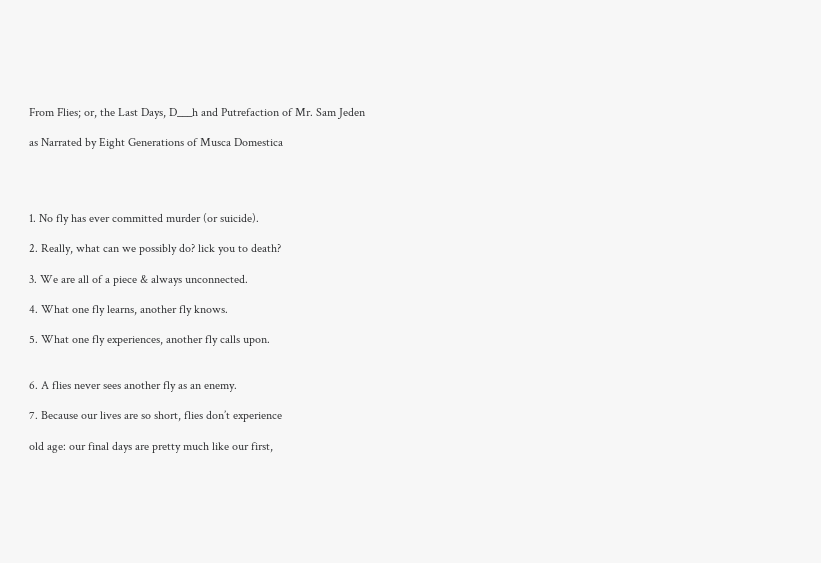From Flies; or, the Last Days, D___h and Putrefaction of Mr. Sam Jeden

as Narrated by Eight Generations of Musca Domestica




1. No fly has ever committed murder (or suicide).

2. Really, what can we possibly do? lick you to death?

3. We are all of a piece & always unconnected.

4. What one fly learns, another fly knows.

5. What one fly experiences, another fly calls upon.


6. A flies never sees another fly as an enemy.

7. Because our lives are so short, flies don’t experience

old age: our final days are pretty much like our first,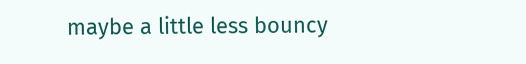maybe a little less bouncy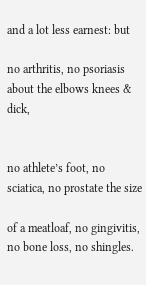and a lot less earnest: but

no arthritis, no psoriasis about the elbows knees & dick,


no athlete’s foot, no sciatica, no prostate the size

of a meatloaf, no gingivitis, no bone loss, no shingles.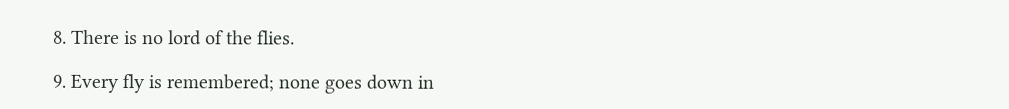8. There is no lord of the flies.

9. Every fly is remembered; none goes down in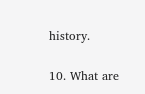history.

10. What are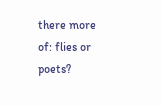there more of: flies or poets?